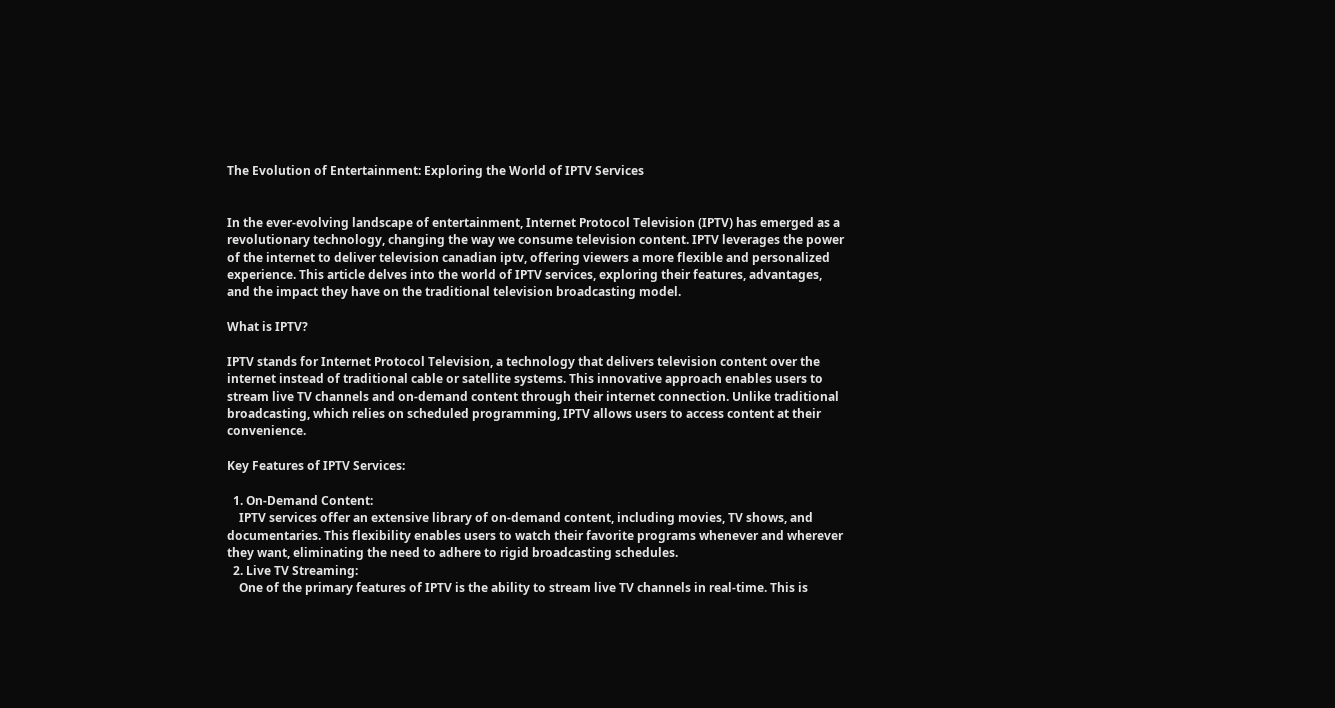The Evolution of Entertainment: Exploring the World of IPTV Services


In the ever-evolving landscape of entertainment, Internet Protocol Television (IPTV) has emerged as a revolutionary technology, changing the way we consume television content. IPTV leverages the power of the internet to deliver television canadian iptv, offering viewers a more flexible and personalized experience. This article delves into the world of IPTV services, exploring their features, advantages, and the impact they have on the traditional television broadcasting model.

What is IPTV?

IPTV stands for Internet Protocol Television, a technology that delivers television content over the internet instead of traditional cable or satellite systems. This innovative approach enables users to stream live TV channels and on-demand content through their internet connection. Unlike traditional broadcasting, which relies on scheduled programming, IPTV allows users to access content at their convenience.

Key Features of IPTV Services:

  1. On-Demand Content:
    IPTV services offer an extensive library of on-demand content, including movies, TV shows, and documentaries. This flexibility enables users to watch their favorite programs whenever and wherever they want, eliminating the need to adhere to rigid broadcasting schedules.
  2. Live TV Streaming:
    One of the primary features of IPTV is the ability to stream live TV channels in real-time. This is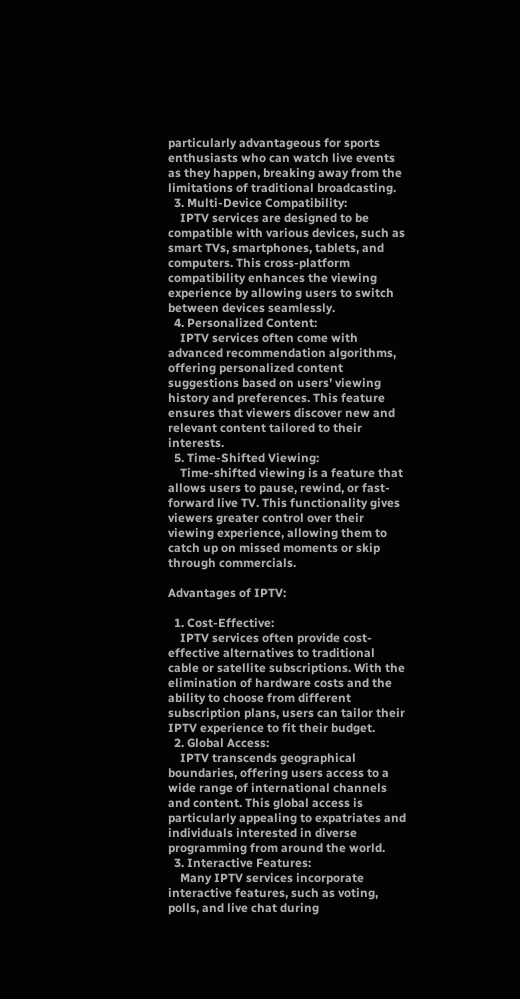particularly advantageous for sports enthusiasts who can watch live events as they happen, breaking away from the limitations of traditional broadcasting.
  3. Multi-Device Compatibility:
    IPTV services are designed to be compatible with various devices, such as smart TVs, smartphones, tablets, and computers. This cross-platform compatibility enhances the viewing experience by allowing users to switch between devices seamlessly.
  4. Personalized Content:
    IPTV services often come with advanced recommendation algorithms, offering personalized content suggestions based on users’ viewing history and preferences. This feature ensures that viewers discover new and relevant content tailored to their interests.
  5. Time-Shifted Viewing:
    Time-shifted viewing is a feature that allows users to pause, rewind, or fast-forward live TV. This functionality gives viewers greater control over their viewing experience, allowing them to catch up on missed moments or skip through commercials.

Advantages of IPTV:

  1. Cost-Effective:
    IPTV services often provide cost-effective alternatives to traditional cable or satellite subscriptions. With the elimination of hardware costs and the ability to choose from different subscription plans, users can tailor their IPTV experience to fit their budget.
  2. Global Access:
    IPTV transcends geographical boundaries, offering users access to a wide range of international channels and content. This global access is particularly appealing to expatriates and individuals interested in diverse programming from around the world.
  3. Interactive Features:
    Many IPTV services incorporate interactive features, such as voting, polls, and live chat during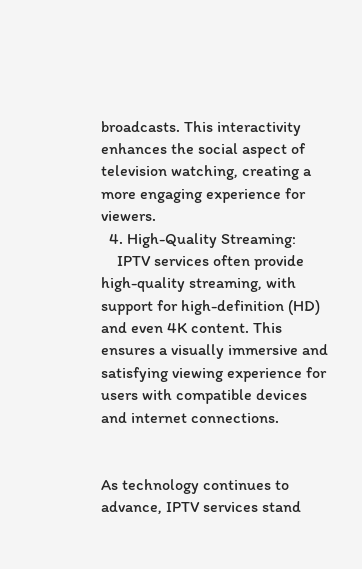broadcasts. This interactivity enhances the social aspect of television watching, creating a more engaging experience for viewers.
  4. High-Quality Streaming:
    IPTV services often provide high-quality streaming, with support for high-definition (HD) and even 4K content. This ensures a visually immersive and satisfying viewing experience for users with compatible devices and internet connections.


As technology continues to advance, IPTV services stand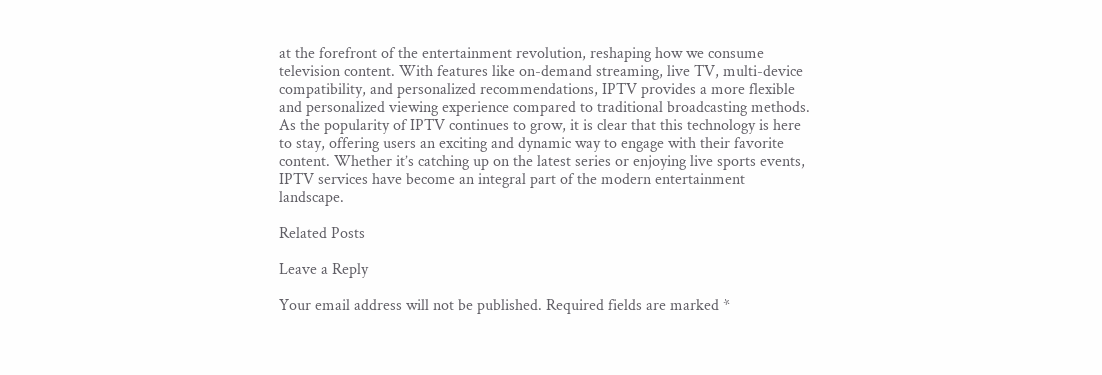at the forefront of the entertainment revolution, reshaping how we consume television content. With features like on-demand streaming, live TV, multi-device compatibility, and personalized recommendations, IPTV provides a more flexible and personalized viewing experience compared to traditional broadcasting methods. As the popularity of IPTV continues to grow, it is clear that this technology is here to stay, offering users an exciting and dynamic way to engage with their favorite content. Whether it’s catching up on the latest series or enjoying live sports events, IPTV services have become an integral part of the modern entertainment landscape.

Related Posts

Leave a Reply

Your email address will not be published. Required fields are marked *